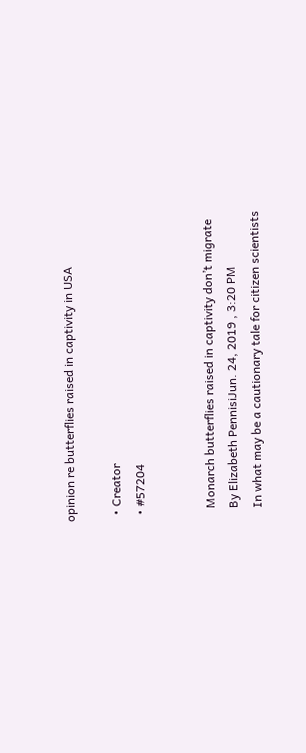opinion re butterflies raised in captivity in USA

  • Creator
  • #57204


    Monarch butterflies raised in captivity don’t migrate
    By Elizabeth PennisiJun. 24, 2019 , 3:20 PM
    In what may be a cautionary tale for citizen scientists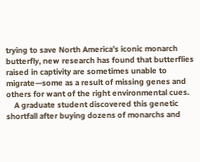trying to save North America’s iconic monarch butterfly, new research has found that butterflies raised in captivity are sometimes unable to migrate—some as a result of missing genes and others for want of the right environmental cues.
    A graduate student discovered this genetic shortfall after buying dozens of monarchs and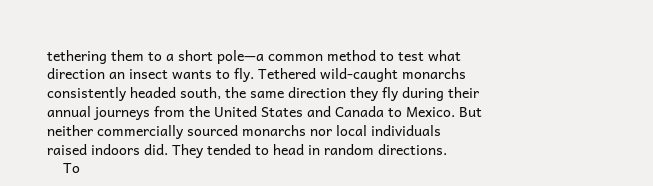tethering them to a short pole—a common method to test what direction an insect wants to fly. Tethered wild-caught monarchs consistently headed south, the same direction they fly during their annual journeys from the United States and Canada to Mexico. But neither commercially sourced monarchs nor local individuals raised indoors did. They tended to head in random directions.
    To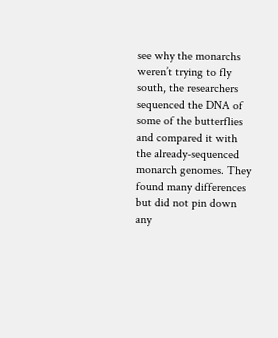see why the monarchs weren’t trying to fly south, the researchers sequenced the DNA of some of the butterflies and compared it with the already-sequenced monarch genomes. They found many differences but did not pin down any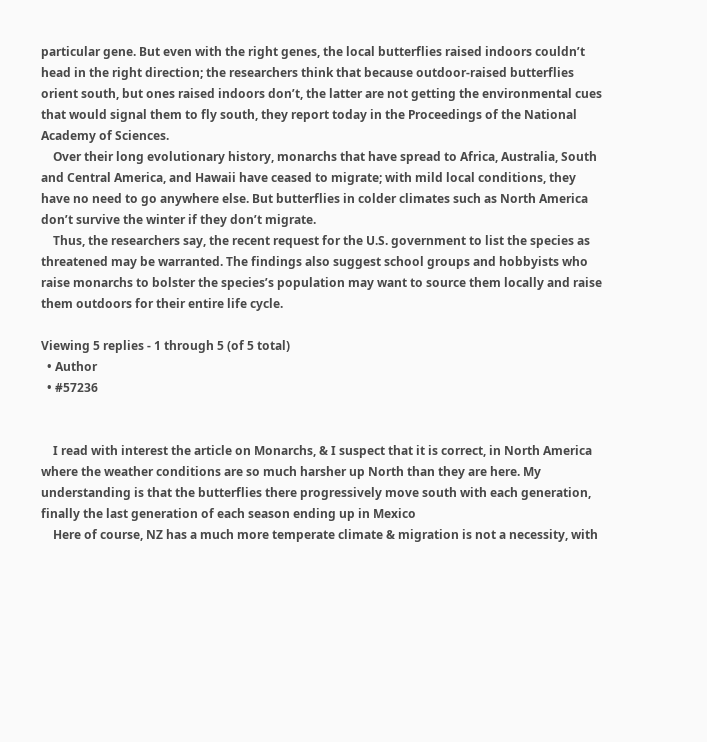particular gene. But even with the right genes, the local butterflies raised indoors couldn’t head in the right direction; the researchers think that because outdoor-raised butterflies orient south, but ones raised indoors don’t, the latter are not getting the environmental cues that would signal them to fly south, they report today in the Proceedings of the National Academy of Sciences.
    Over their long evolutionary history, monarchs that have spread to Africa, Australia, South and Central America, and Hawaii have ceased to migrate; with mild local conditions, they have no need to go anywhere else. But butterflies in colder climates such as North America don’t survive the winter if they don’t migrate.
    Thus, the researchers say, the recent request for the U.S. government to list the species as threatened may be warranted. The findings also suggest school groups and hobbyists who raise monarchs to bolster the species’s population may want to source them locally and raise them outdoors for their entire life cycle.

Viewing 5 replies - 1 through 5 (of 5 total)
  • Author
  • #57236


    I read with interest the article on Monarchs, & I suspect that it is correct, in North America where the weather conditions are so much harsher up North than they are here. My understanding is that the butterflies there progressively move south with each generation, finally the last generation of each season ending up in Mexico
    Here of course, NZ has a much more temperate climate & migration is not a necessity, with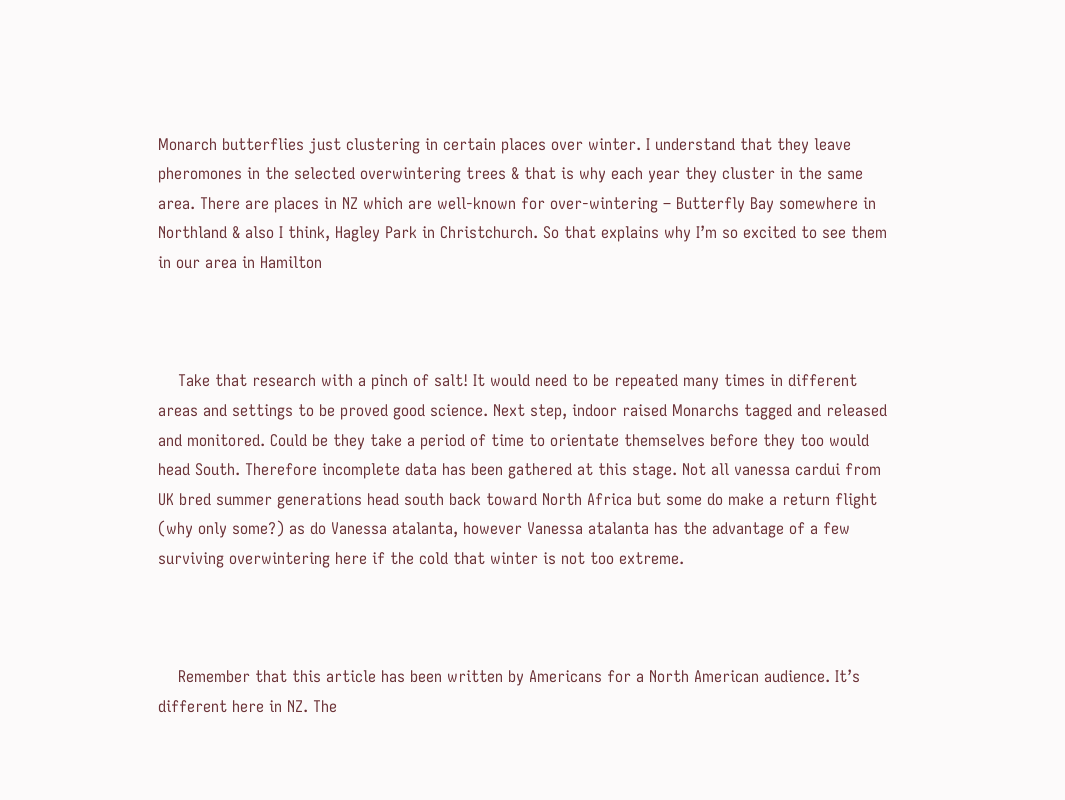Monarch butterflies just clustering in certain places over winter. I understand that they leave pheromones in the selected overwintering trees & that is why each year they cluster in the same area. There are places in NZ which are well-known for over-wintering – Butterfly Bay somewhere in Northland & also I think, Hagley Park in Christchurch. So that explains why I’m so excited to see them in our area in Hamilton



    Take that research with a pinch of salt! It would need to be repeated many times in different areas and settings to be proved good science. Next step, indoor raised Monarchs tagged and released and monitored. Could be they take a period of time to orientate themselves before they too would head South. Therefore incomplete data has been gathered at this stage. Not all vanessa cardui from UK bred summer generations head south back toward North Africa but some do make a return flight (why only some?) as do Vanessa atalanta, however Vanessa atalanta has the advantage of a few surviving overwintering here if the cold that winter is not too extreme.



    Remember that this article has been written by Americans for a North American audience. It’s different here in NZ. The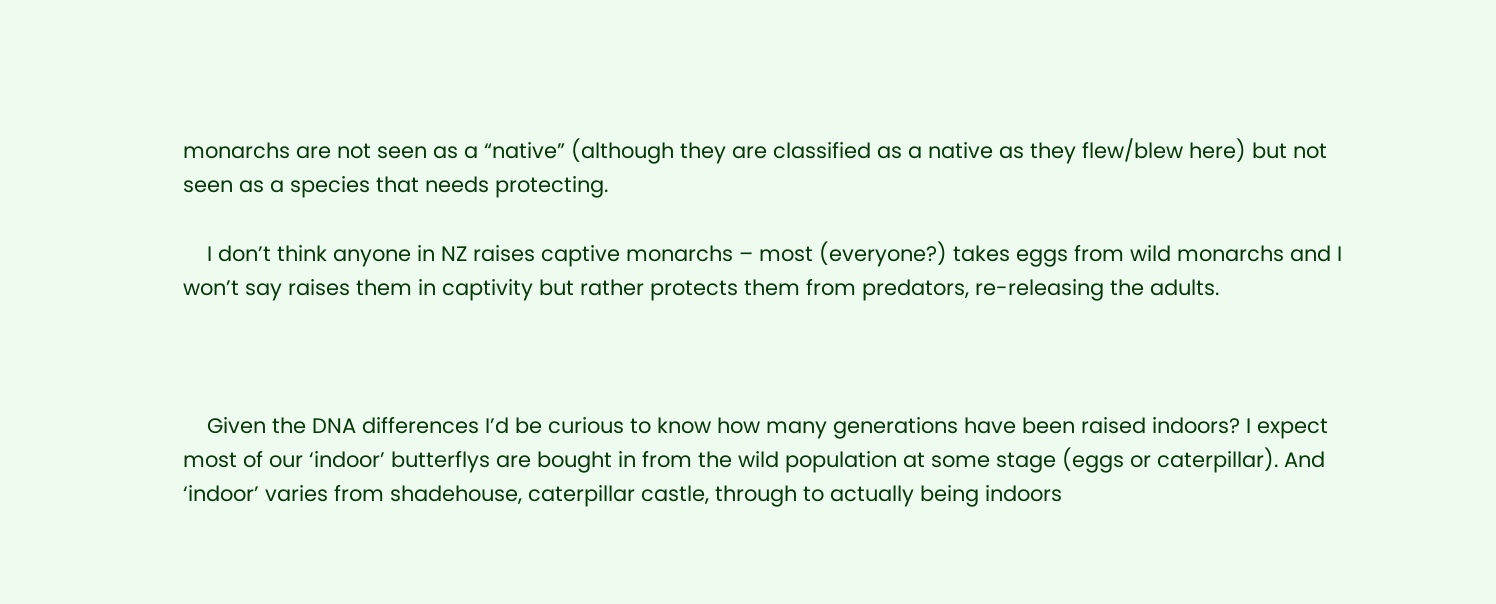monarchs are not seen as a “native” (although they are classified as a native as they flew/blew here) but not seen as a species that needs protecting.

    I don’t think anyone in NZ raises captive monarchs – most (everyone?) takes eggs from wild monarchs and I won’t say raises them in captivity but rather protects them from predators, re-releasing the adults.



    Given the DNA differences I’d be curious to know how many generations have been raised indoors? I expect most of our ‘indoor’ butterflys are bought in from the wild population at some stage (eggs or caterpillar). And ‘indoor’ varies from shadehouse, caterpillar castle, through to actually being indoors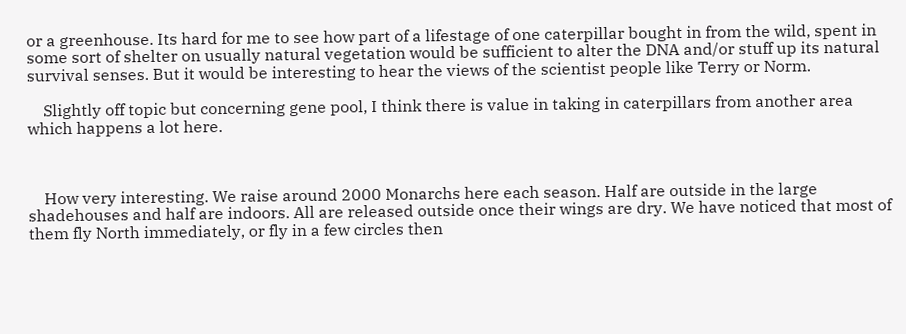or a greenhouse. Its hard for me to see how part of a lifestage of one caterpillar bought in from the wild, spent in some sort of shelter on usually natural vegetation would be sufficient to alter the DNA and/or stuff up its natural survival senses. But it would be interesting to hear the views of the scientist people like Terry or Norm.

    Slightly off topic but concerning gene pool, I think there is value in taking in caterpillars from another area which happens a lot here.



    How very interesting. We raise around 2000 Monarchs here each season. Half are outside in the large shadehouses and half are indoors. All are released outside once their wings are dry. We have noticed that most of them fly North immediately, or fly in a few circles then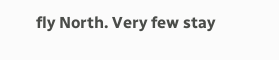fly North. Very few stay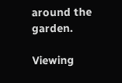around the garden.

Viewing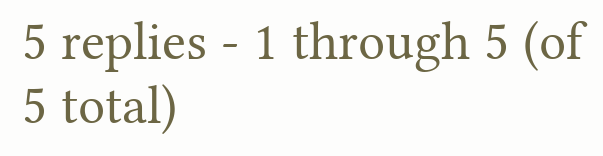5 replies - 1 through 5 (of 5 total)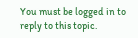You must be logged in to reply to this topic.